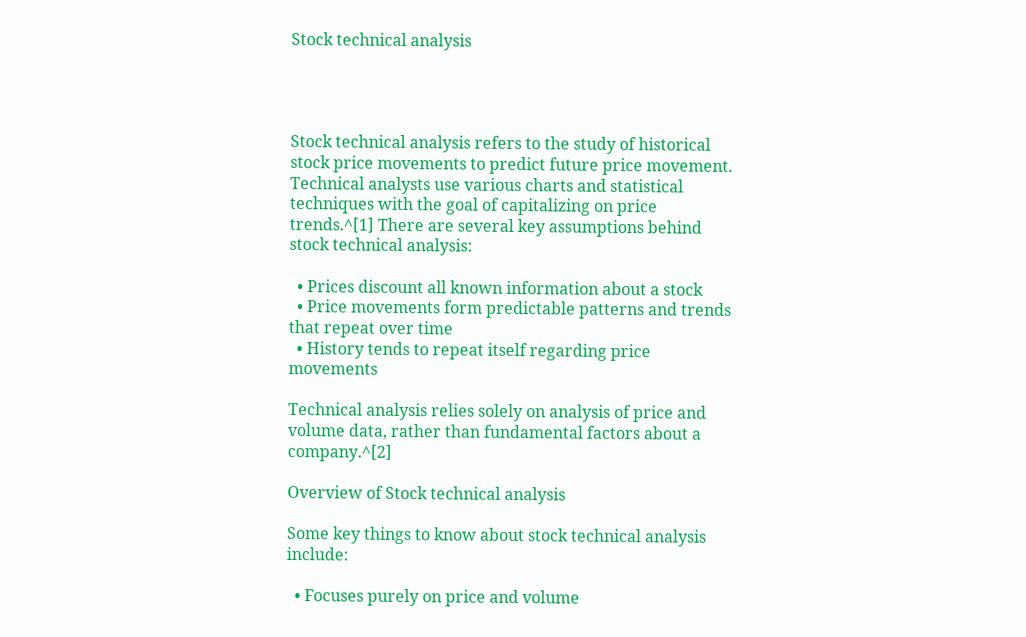Stock technical analysis




Stock technical analysis refers to the study of historical stock price movements to predict future price movement. Technical analysts use various charts and statistical techniques with the goal of capitalizing on price trends.^[1] There are several key assumptions behind stock technical analysis:

  • Prices discount all known information about a stock
  • Price movements form predictable patterns and trends that repeat over time
  • History tends to repeat itself regarding price movements

Technical analysis relies solely on analysis of price and volume data, rather than fundamental factors about a company.^[2]

Overview of Stock technical analysis

Some key things to know about stock technical analysis include:

  • Focuses purely on price and volume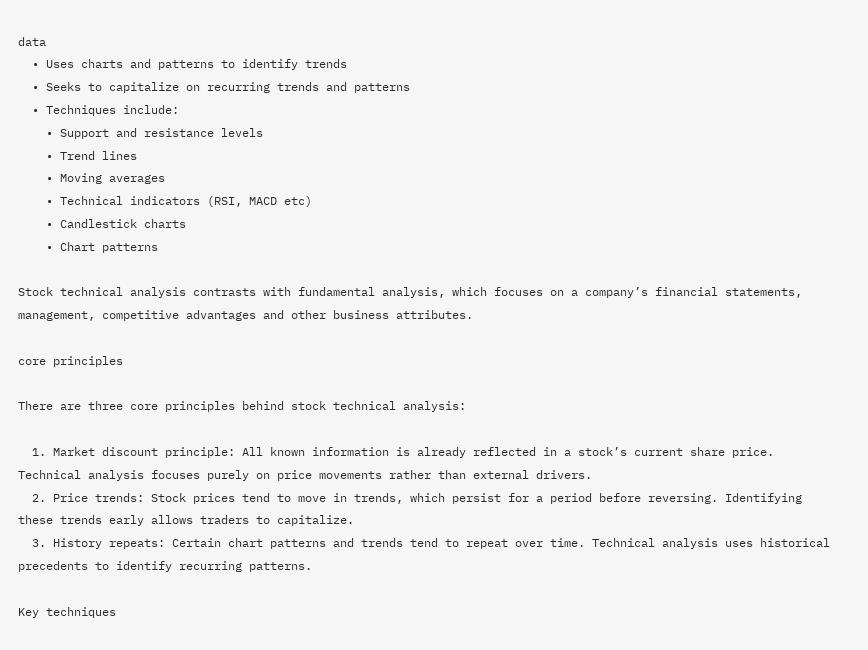data
  • Uses charts and patterns to identify trends
  • Seeks to capitalize on recurring trends and patterns
  • Techniques include:
    • Support and resistance levels
    • Trend lines
    • Moving averages
    • Technical indicators (RSI, MACD etc)
    • Candlestick charts
    • Chart patterns

Stock technical analysis contrasts with fundamental analysis, which focuses on a company’s financial statements, management, competitive advantages and other business attributes.

core principles

There are three core principles behind stock technical analysis:

  1. Market discount principle: All known information is already reflected in a stock’s current share price. Technical analysis focuses purely on price movements rather than external drivers.
  2. Price trends: Stock prices tend to move in trends, which persist for a period before reversing. Identifying these trends early allows traders to capitalize.
  3. History repeats: Certain chart patterns and trends tend to repeat over time. Technical analysis uses historical precedents to identify recurring patterns.

Key techniques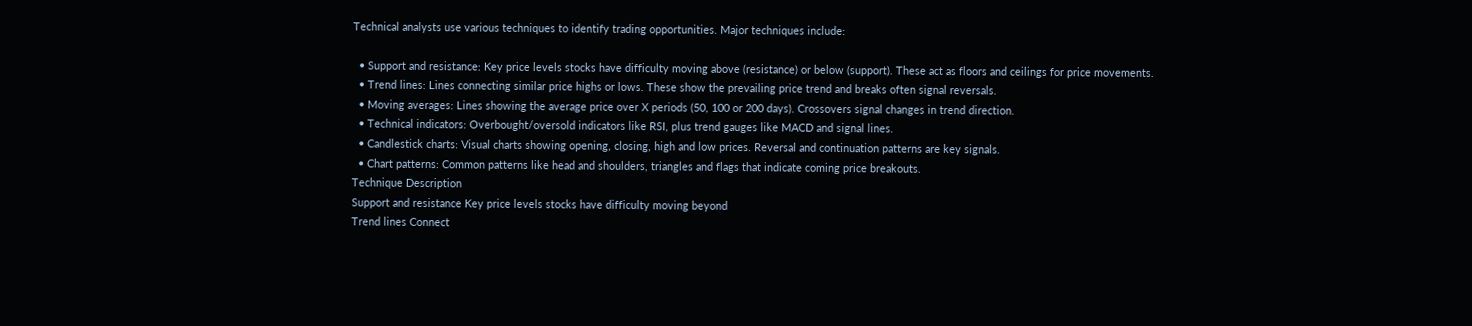Technical analysts use various techniques to identify trading opportunities. Major techniques include:

  • Support and resistance: Key price levels stocks have difficulty moving above (resistance) or below (support). These act as floors and ceilings for price movements.
  • Trend lines: Lines connecting similar price highs or lows. These show the prevailing price trend and breaks often signal reversals.
  • Moving averages: Lines showing the average price over X periods (50, 100 or 200 days). Crossovers signal changes in trend direction.
  • Technical indicators: Overbought/oversold indicators like RSI, plus trend gauges like MACD and signal lines.
  • Candlestick charts: Visual charts showing opening, closing, high and low prices. Reversal and continuation patterns are key signals.
  • Chart patterns: Common patterns like head and shoulders, triangles and flags that indicate coming price breakouts.
Technique Description
Support and resistance Key price levels stocks have difficulty moving beyond
Trend lines Connect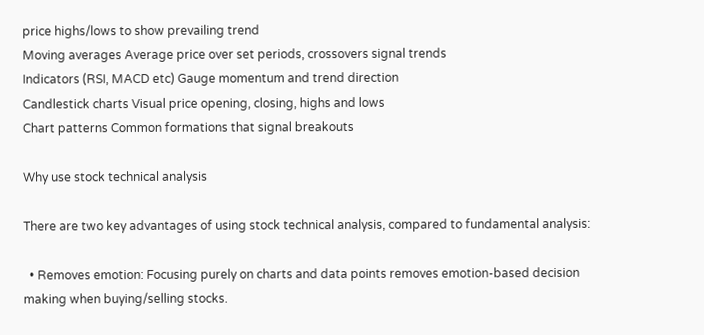price highs/lows to show prevailing trend
Moving averages Average price over set periods, crossovers signal trends
Indicators (RSI, MACD etc) Gauge momentum and trend direction
Candlestick charts Visual price opening, closing, highs and lows
Chart patterns Common formations that signal breakouts

Why use stock technical analysis

There are two key advantages of using stock technical analysis, compared to fundamental analysis:

  • Removes emotion: Focusing purely on charts and data points removes emotion-based decision making when buying/selling stocks.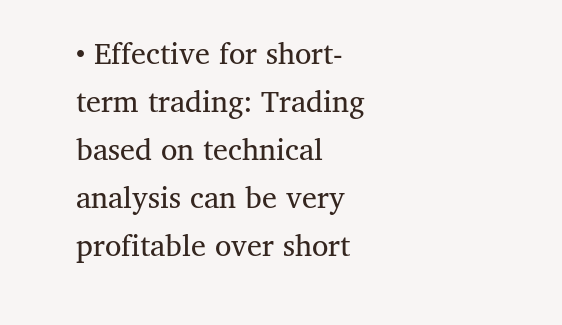• Effective for short-term trading: Trading based on technical analysis can be very profitable over short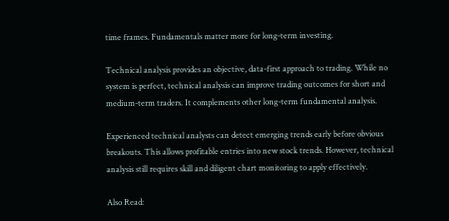time frames. Fundamentals matter more for long-term investing.

Technical analysis provides an objective, data-first approach to trading. While no system is perfect, technical analysis can improve trading outcomes for short and medium-term traders. It complements other long-term fundamental analysis.

Experienced technical analysts can detect emerging trends early before obvious breakouts. This allows profitable entries into new stock trends. However, technical analysis still requires skill and diligent chart monitoring to apply effectively.

Also Read: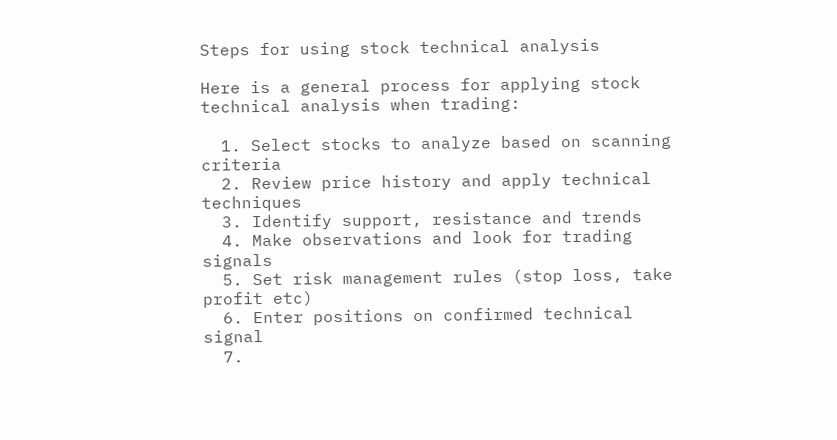Steps for using stock technical analysis

Here is a general process for applying stock technical analysis when trading:

  1. Select stocks to analyze based on scanning criteria
  2. Review price history and apply technical techniques
  3. Identify support, resistance and trends
  4. Make observations and look for trading signals
  5. Set risk management rules (stop loss, take profit etc)
  6. Enter positions on confirmed technical signal
  7.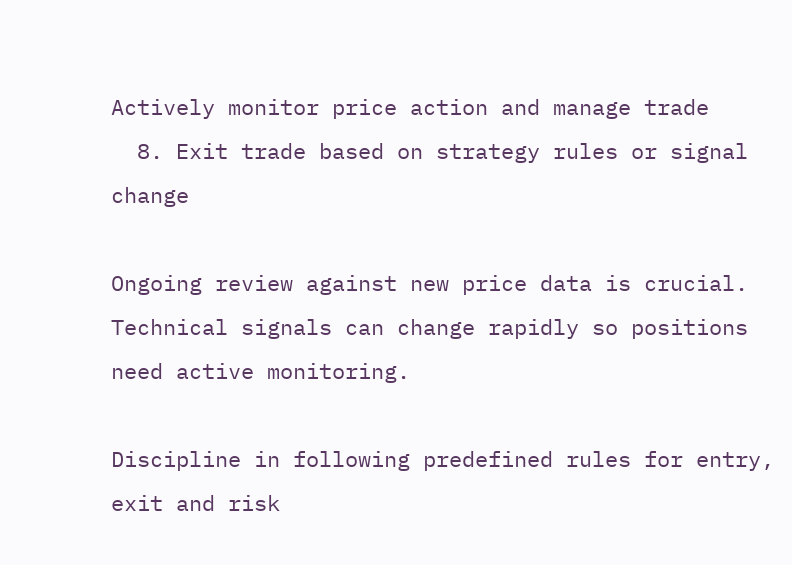Actively monitor price action and manage trade
  8. Exit trade based on strategy rules or signal change

Ongoing review against new price data is crucial. Technical signals can change rapidly so positions need active monitoring.

Discipline in following predefined rules for entry, exit and risk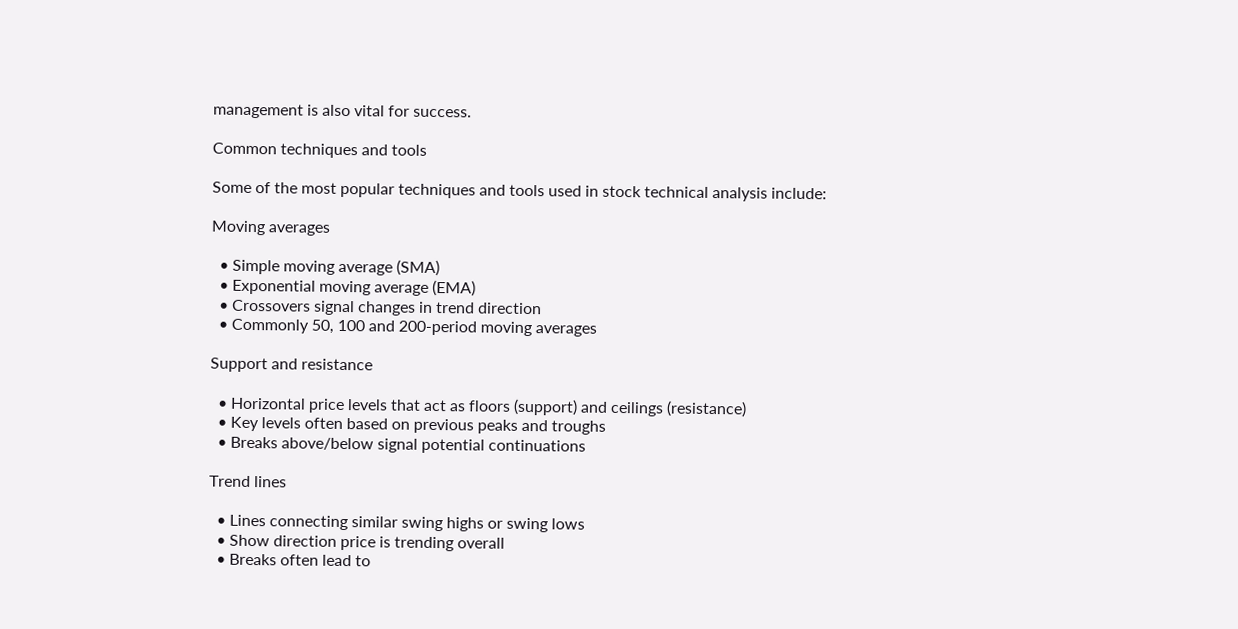management is also vital for success.

Common techniques and tools

Some of the most popular techniques and tools used in stock technical analysis include:

Moving averages

  • Simple moving average (SMA)
  • Exponential moving average (EMA)
  • Crossovers signal changes in trend direction
  • Commonly 50, 100 and 200-period moving averages

Support and resistance

  • Horizontal price levels that act as floors (support) and ceilings (resistance)
  • Key levels often based on previous peaks and troughs
  • Breaks above/below signal potential continuations

Trend lines

  • Lines connecting similar swing highs or swing lows
  • Show direction price is trending overall
  • Breaks often lead to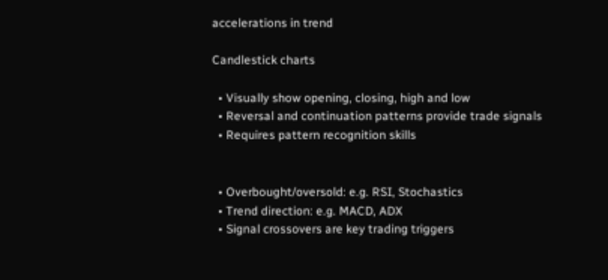accelerations in trend

Candlestick charts

  • Visually show opening, closing, high and low
  • Reversal and continuation patterns provide trade signals
  • Requires pattern recognition skills


  • Overbought/oversold: e.g. RSI, Stochastics
  • Trend direction: e.g. MACD, ADX
  • Signal crossovers are key trading triggers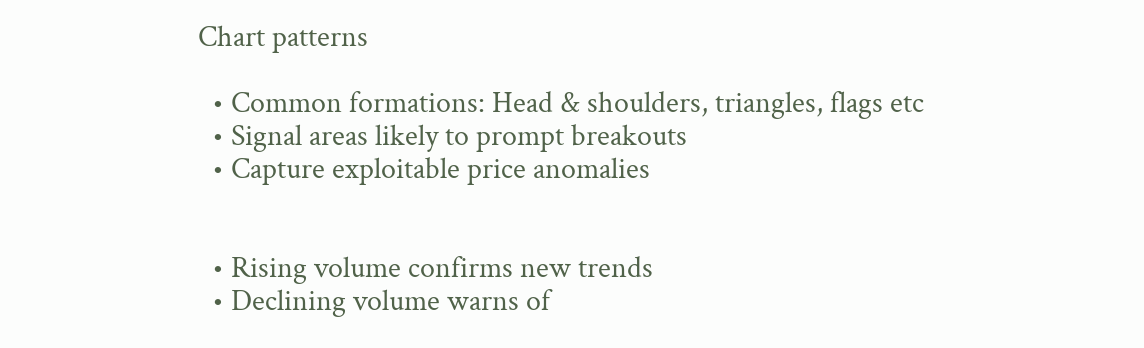Chart patterns

  • Common formations: Head & shoulders, triangles, flags etc
  • Signal areas likely to prompt breakouts
  • Capture exploitable price anomalies


  • Rising volume confirms new trends
  • Declining volume warns of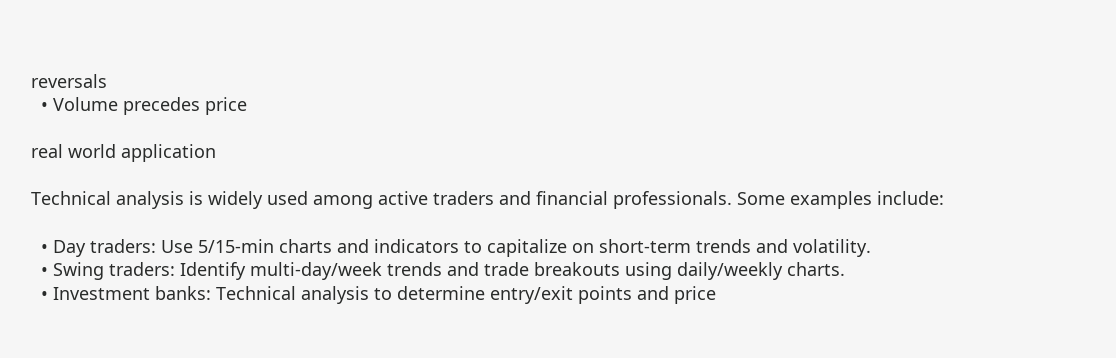reversals
  • Volume precedes price

real world application

Technical analysis is widely used among active traders and financial professionals. Some examples include:

  • Day traders: Use 5/15-min charts and indicators to capitalize on short-term trends and volatility.
  • Swing traders: Identify multi-day/week trends and trade breakouts using daily/weekly charts.
  • Investment banks: Technical analysis to determine entry/exit points and price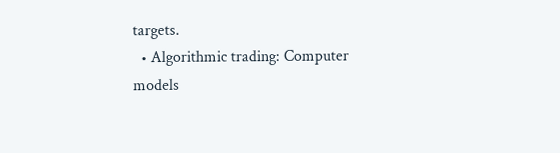targets.
  • Algorithmic trading: Computer models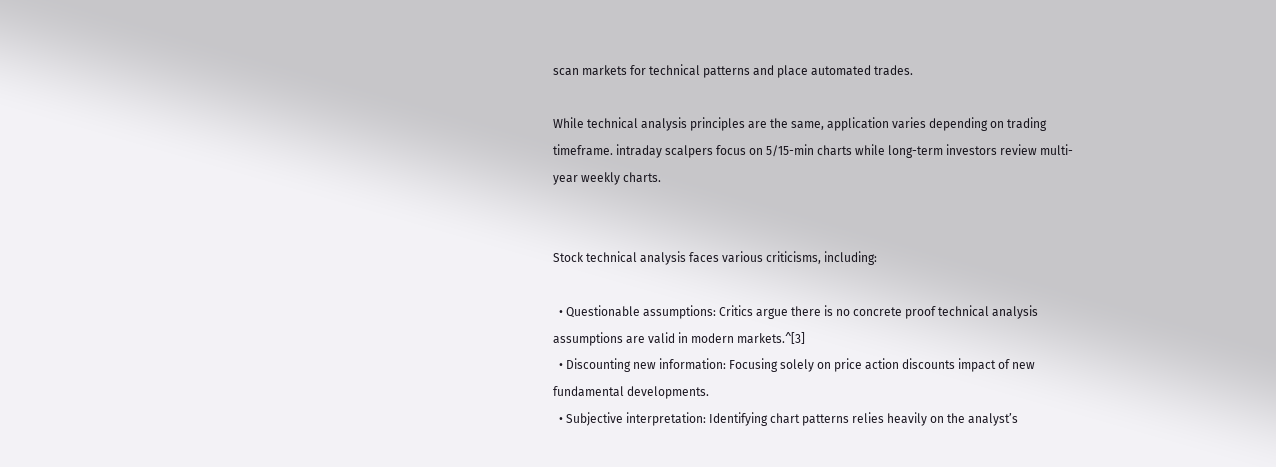scan markets for technical patterns and place automated trades.

While technical analysis principles are the same, application varies depending on trading timeframe. intraday scalpers focus on 5/15-min charts while long-term investors review multi-year weekly charts.


Stock technical analysis faces various criticisms, including:

  • Questionable assumptions: Critics argue there is no concrete proof technical analysis assumptions are valid in modern markets.^[3]
  • Discounting new information: Focusing solely on price action discounts impact of new fundamental developments.
  • Subjective interpretation: Identifying chart patterns relies heavily on the analyst’s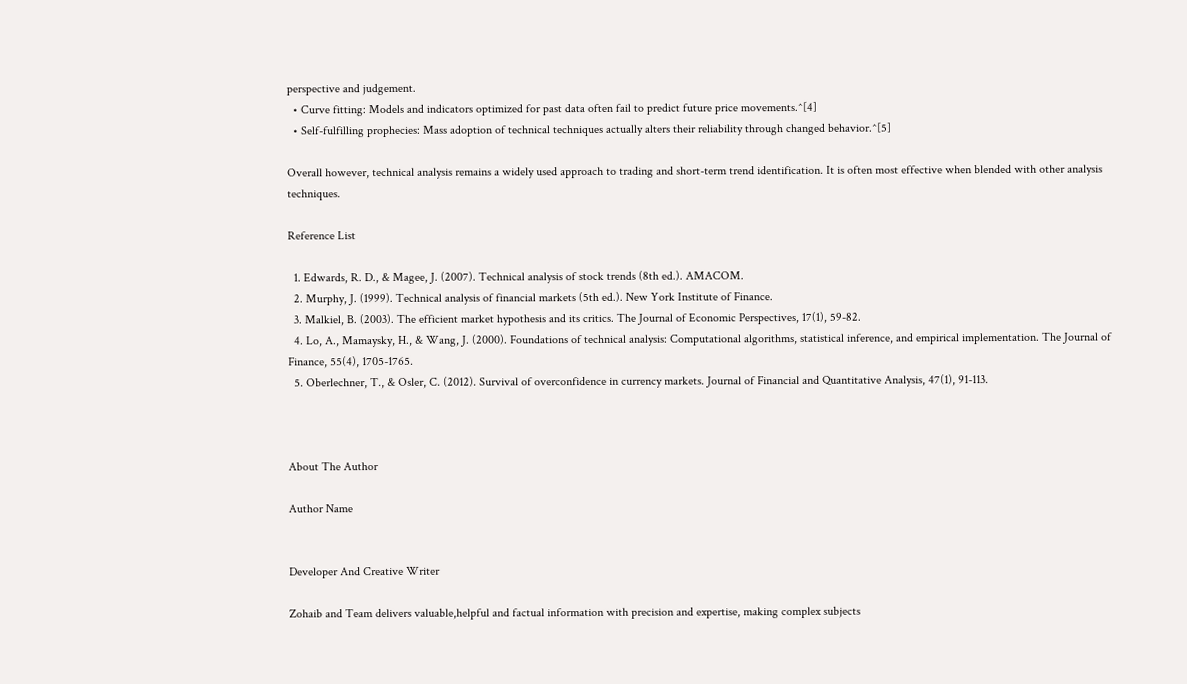perspective and judgement.
  • Curve fitting: Models and indicators optimized for past data often fail to predict future price movements.^[4]
  • Self-fulfilling prophecies: Mass adoption of technical techniques actually alters their reliability through changed behavior.^[5]

Overall however, technical analysis remains a widely used approach to trading and short-term trend identification. It is often most effective when blended with other analysis techniques.

Reference List

  1. Edwards, R. D., & Magee, J. (2007). Technical analysis of stock trends (8th ed.). AMACOM.
  2. Murphy, J. (1999). Technical analysis of financial markets (5th ed.). New York Institute of Finance.
  3. Malkiel, B. (2003). The efficient market hypothesis and its critics. The Journal of Economic Perspectives, 17(1), 59-82.
  4. Lo, A., Mamaysky, H., & Wang, J. (2000). Foundations of technical analysis: Computational algorithms, statistical inference, and empirical implementation. The Journal of Finance, 55(4), 1705-1765.
  5. Oberlechner, T., & Osler, C. (2012). Survival of overconfidence in currency markets. Journal of Financial and Quantitative Analysis, 47(1), 91-113.



About The Author

Author Name


Developer And Creative Writer

Zohaib and Team delivers valuable,helpful and factual information with precision and expertise, making complex subjects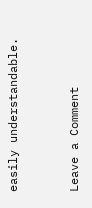easily understandable.


Leave a Comment